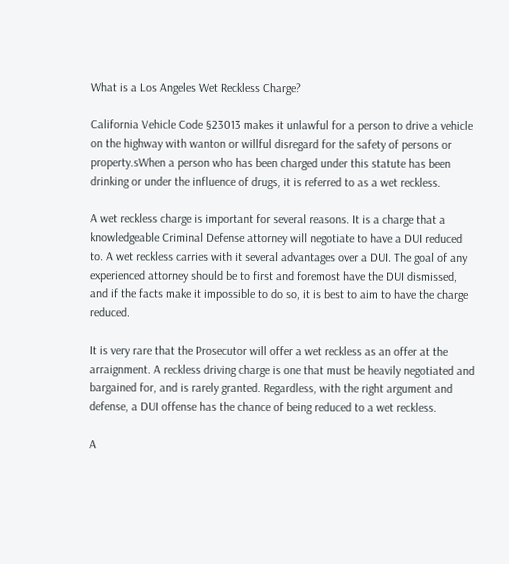What is a Los Angeles Wet Reckless Charge?

California Vehicle Code §23013 makes it unlawful for a person to drive a vehicle on the highway with wanton or willful disregard for the safety of persons or property.sWhen a person who has been charged under this statute has been drinking or under the influence of drugs, it is referred to as a wet reckless.

A wet reckless charge is important for several reasons. It is a charge that a knowledgeable Criminal Defense attorney will negotiate to have a DUI reduced to. A wet reckless carries with it several advantages over a DUI. The goal of any experienced attorney should be to first and foremost have the DUI dismissed, and if the facts make it impossible to do so, it is best to aim to have the charge reduced.

It is very rare that the Prosecutor will offer a wet reckless as an offer at the arraignment. A reckless driving charge is one that must be heavily negotiated and bargained for, and is rarely granted. Regardless, with the right argument and defense, a DUI offense has the chance of being reduced to a wet reckless.

A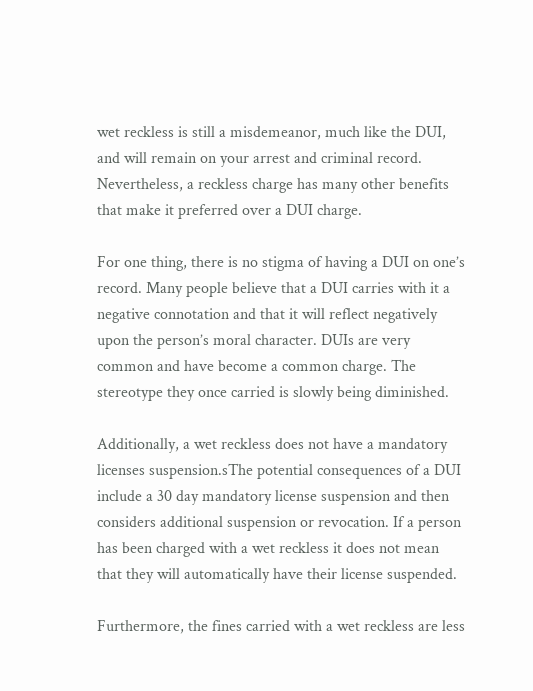wet reckless is still a misdemeanor, much like the DUI, and will remain on your arrest and criminal record. Nevertheless, a reckless charge has many other benefits that make it preferred over a DUI charge.

For one thing, there is no stigma of having a DUI on one’s record. Many people believe that a DUI carries with it a negative connotation and that it will reflect negatively upon the person’s moral character. DUIs are very common and have become a common charge. The stereotype they once carried is slowly being diminished.

Additionally, a wet reckless does not have a mandatory licenses suspension.sThe potential consequences of a DUI include a 30 day mandatory license suspension and then considers additional suspension or revocation. If a person has been charged with a wet reckless it does not mean that they will automatically have their license suspended.

Furthermore, the fines carried with a wet reckless are less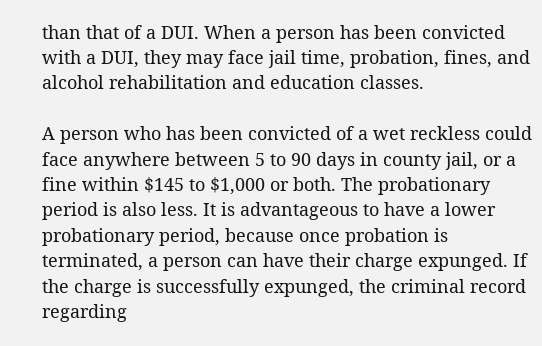than that of a DUI. When a person has been convicted with a DUI, they may face jail time, probation, fines, and alcohol rehabilitation and education classes.

A person who has been convicted of a wet reckless could face anywhere between 5 to 90 days in county jail, or a fine within $145 to $1,000 or both. The probationary period is also less. It is advantageous to have a lower probationary period, because once probation is terminated, a person can have their charge expunged. If the charge is successfully expunged, the criminal record regarding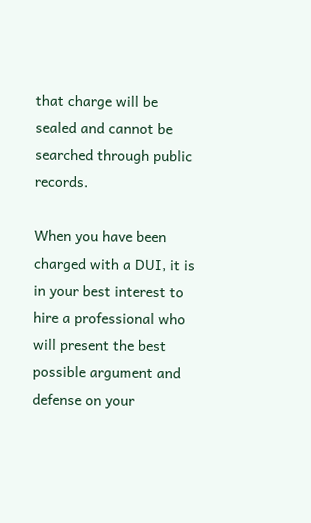that charge will be sealed and cannot be searched through public records.

When you have been charged with a DUI, it is in your best interest to hire a professional who will present the best possible argument and defense on your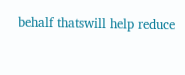behalf thatswill help reduce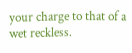your charge to that of a wet reckless.